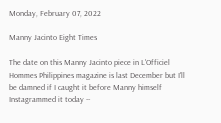Monday, February 07, 2022

Manny Jacinto Eight Times

The date on this Manny Jacinto piece in L'Officiel Hommes Philippines magazine is last December but I'll be damned if I caught it before Manny himself Instagrammed it today --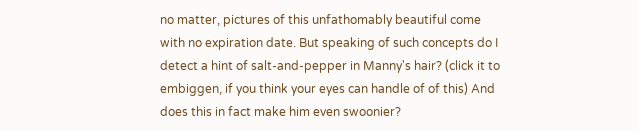no matter, pictures of this unfathomably beautiful come with no expiration date. But speaking of such concepts do I detect a hint of salt-and-pepper in Manny's hair? (click it to embiggen, if you think your eyes can handle of of this) And does this in fact make him even swoonier?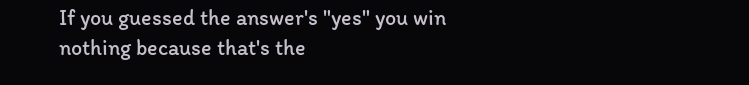If you guessed the answer's "yes" you win nothing because that's the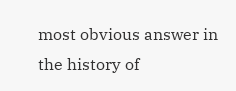most obvious answer in the history of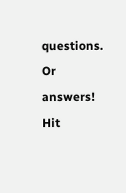questions. Or answers! Hit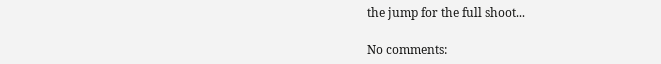the jump for the full shoot...

No comments: